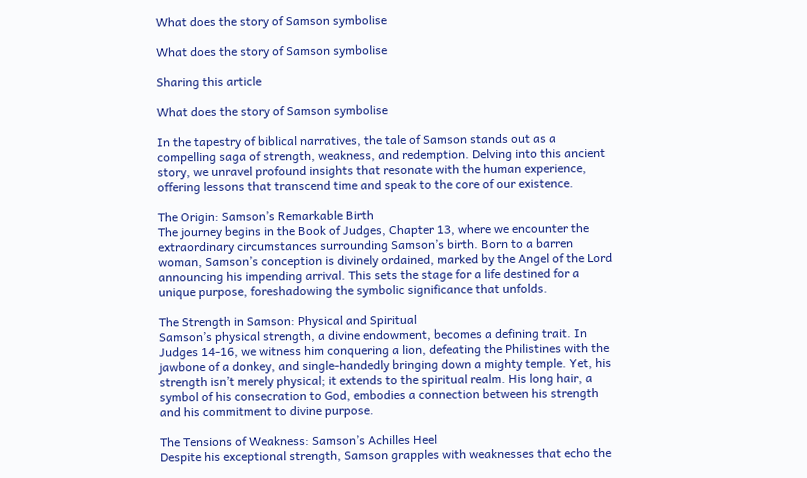What does the story of Samson symbolise

What does the story of Samson symbolise

Sharing this article

What does the story of Samson symbolise

In the tapestry of biblical narratives, the tale of Samson stands out as a compelling saga of strength, weakness, and redemption. Delving into this ancient story, we unravel profound insights that resonate with the human experience, offering lessons that transcend time and speak to the core of our existence.

The Origin: Samson’s Remarkable Birth
The journey begins in the Book of Judges, Chapter 13, where we encounter the extraordinary circumstances surrounding Samson’s birth. Born to a barren woman, Samson’s conception is divinely ordained, marked by the Angel of the Lord announcing his impending arrival. This sets the stage for a life destined for a unique purpose, foreshadowing the symbolic significance that unfolds.

The Strength in Samson: Physical and Spiritual
Samson’s physical strength, a divine endowment, becomes a defining trait. In Judges 14-16, we witness him conquering a lion, defeating the Philistines with the jawbone of a donkey, and single-handedly bringing down a mighty temple. Yet, his strength isn’t merely physical; it extends to the spiritual realm. His long hair, a symbol of his consecration to God, embodies a connection between his strength and his commitment to divine purpose.

The Tensions of Weakness: Samson’s Achilles Heel
Despite his exceptional strength, Samson grapples with weaknesses that echo the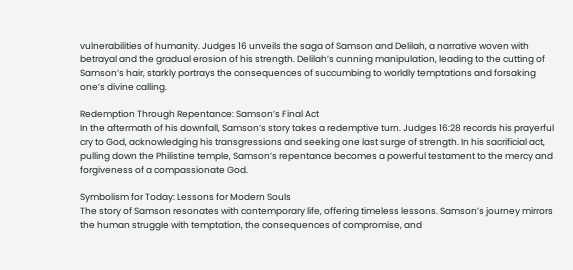vulnerabilities of humanity. Judges 16 unveils the saga of Samson and Delilah, a narrative woven with betrayal and the gradual erosion of his strength. Delilah’s cunning manipulation, leading to the cutting of Samson’s hair, starkly portrays the consequences of succumbing to worldly temptations and forsaking one’s divine calling.

Redemption Through Repentance: Samson’s Final Act
In the aftermath of his downfall, Samson’s story takes a redemptive turn. Judges 16:28 records his prayerful cry to God, acknowledging his transgressions and seeking one last surge of strength. In his sacrificial act, pulling down the Philistine temple, Samson’s repentance becomes a powerful testament to the mercy and forgiveness of a compassionate God.

Symbolism for Today: Lessons for Modern Souls
The story of Samson resonates with contemporary life, offering timeless lessons. Samson’s journey mirrors the human struggle with temptation, the consequences of compromise, and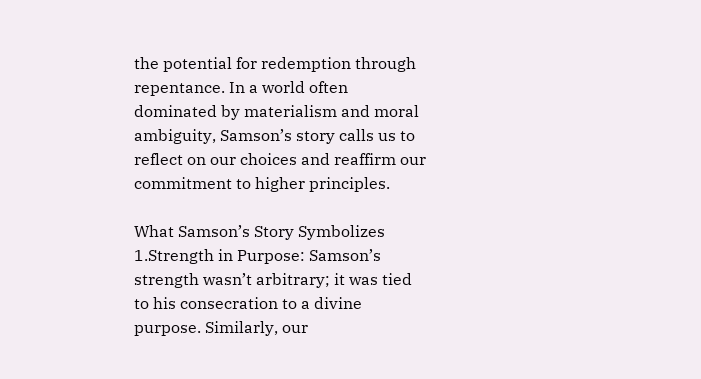the potential for redemption through repentance. In a world often dominated by materialism and moral ambiguity, Samson’s story calls us to reflect on our choices and reaffirm our commitment to higher principles.

What Samson’s Story Symbolizes
1.Strength in Purpose: Samson’s strength wasn’t arbitrary; it was tied to his consecration to a divine purpose. Similarly, our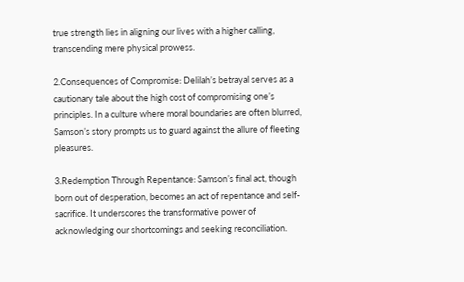true strength lies in aligning our lives with a higher calling, transcending mere physical prowess.

2.Consequences of Compromise: Delilah’s betrayal serves as a cautionary tale about the high cost of compromising one’s principles. In a culture where moral boundaries are often blurred, Samson’s story prompts us to guard against the allure of fleeting pleasures.

3.Redemption Through Repentance: Samson’s final act, though born out of desperation, becomes an act of repentance and self-sacrifice. It underscores the transformative power of acknowledging our shortcomings and seeking reconciliation.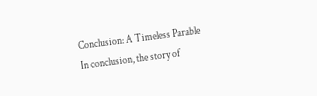Conclusion: A Timeless Parable
In conclusion, the story of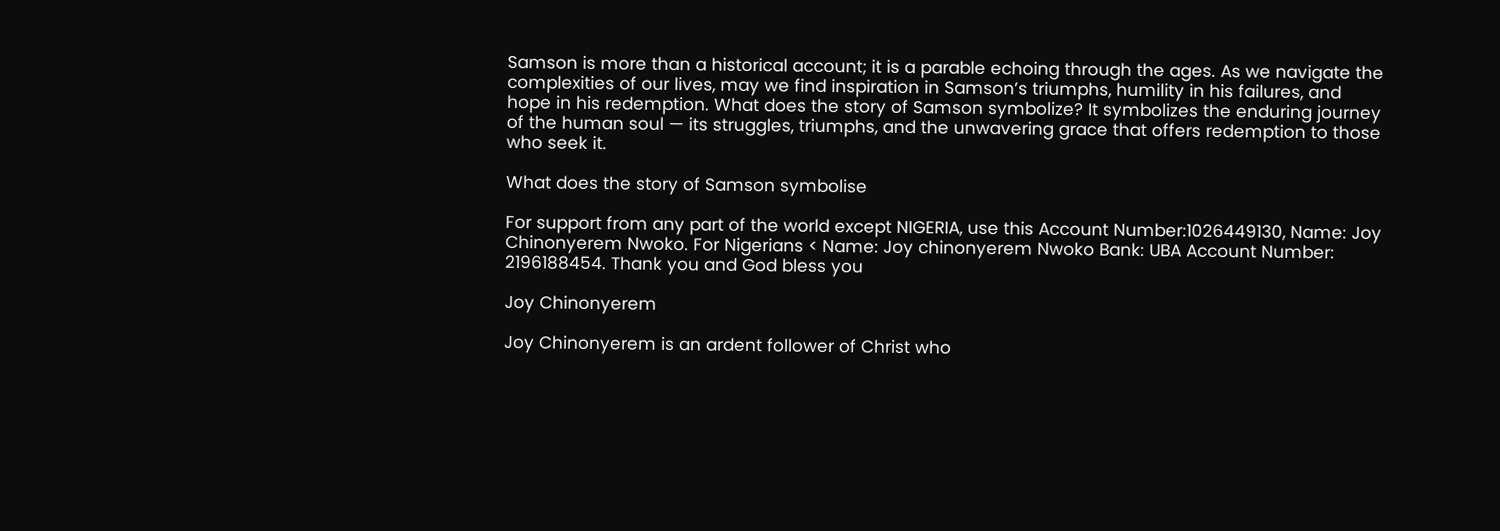Samson is more than a historical account; it is a parable echoing through the ages. As we navigate the complexities of our lives, may we find inspiration in Samson’s triumphs, humility in his failures, and hope in his redemption. What does the story of Samson symbolize? It symbolizes the enduring journey of the human soul — its struggles, triumphs, and the unwavering grace that offers redemption to those who seek it.

What does the story of Samson symbolise

For support from any part of the world except NIGERIA, use this Account Number:1026449130, Name: Joy Chinonyerem Nwoko. For Nigerians < Name: Joy chinonyerem Nwoko Bank: UBA Account Number: 2196188454. Thank you and God bless you

Joy Chinonyerem

Joy Chinonyerem is an ardent follower of Christ who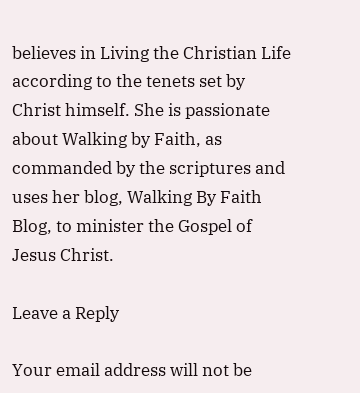believes in Living the Christian Life according to the tenets set by Christ himself. She is passionate about Walking by Faith, as commanded by the scriptures and uses her blog, Walking By Faith Blog, to minister the Gospel of Jesus Christ.

Leave a Reply

Your email address will not be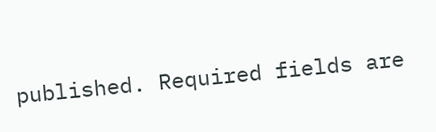published. Required fields are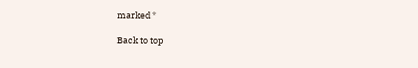marked *

Back to top